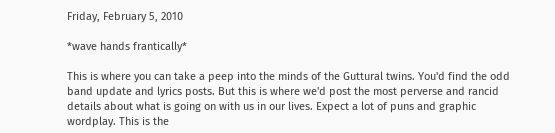Friday, February 5, 2010

*wave hands frantically*

This is where you can take a peep into the minds of the Guttural twins. You'd find the odd band update and lyrics posts. But this is where we'd post the most perverse and rancid details about what is going on with us in our lives. Expect a lot of puns and graphic wordplay. This is the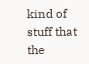kind of stuff that the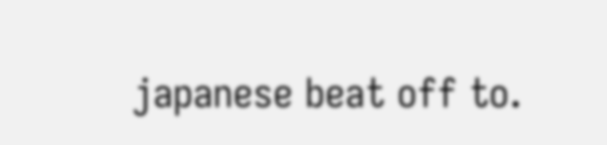japanese beat off to.